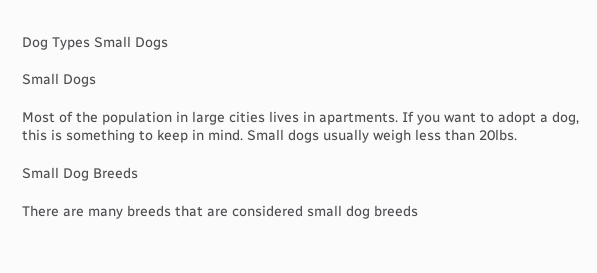Dog Types Small Dogs

Small Dogs

Most of the population in large cities lives in apartments. If you want to adopt a dog, this is something to keep in mind. Small dogs usually weigh less than 20lbs.

Small Dog Breeds

There are many breeds that are considered small dog breeds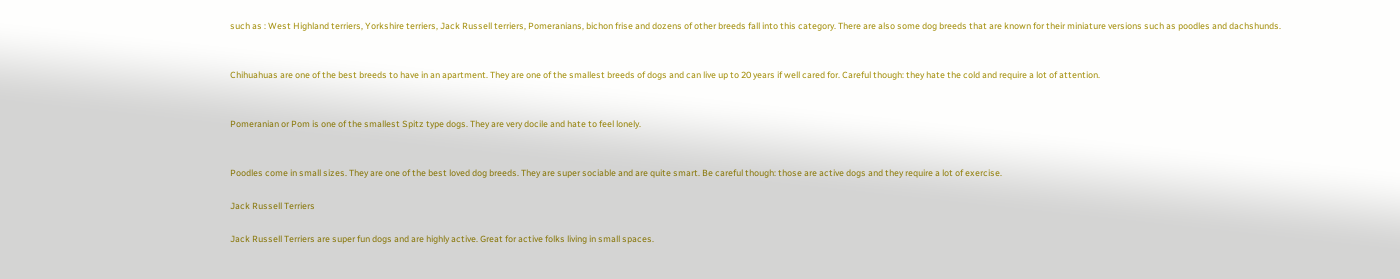such as : West Highland terriers, Yorkshire terriers, Jack Russell terriers, Pomeranians, bichon frise and dozens of other breeds fall into this category. There are also some dog breeds that are known for their miniature versions such as poodles and dachshunds.


Chihuahuas are one of the best breeds to have in an apartment. They are one of the smallest breeds of dogs and can live up to 20 years if well cared for. Careful though: they hate the cold and require a lot of attention.


Pomeranian or Pom is one of the smallest Spitz type dogs. They are very docile and hate to feel lonely.


Poodles come in small sizes. They are one of the best loved dog breeds. They are super sociable and are quite smart. Be careful though: those are active dogs and they require a lot of exercise.

Jack Russell Terriers

Jack Russell Terriers are super fun dogs and are highly active. Great for active folks living in small spaces.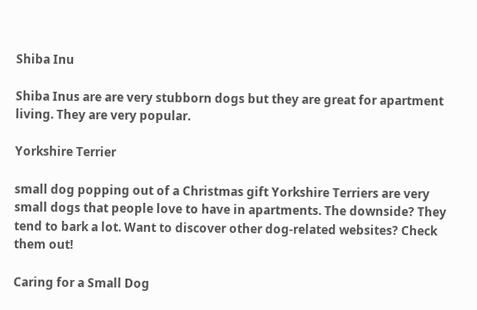Shiba Inu

Shiba Inus are are very stubborn dogs but they are great for apartment living. They are very popular.

Yorkshire Terrier

small dog popping out of a Christmas gift Yorkshire Terriers are very small dogs that people love to have in apartments. The downside? They tend to bark a lot. Want to discover other dog-related websites? Check them out!

Caring for a Small Dog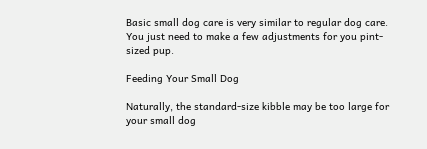Basic small dog care is very similar to regular dog care. You just need to make a few adjustments for you pint-sized pup.

Feeding Your Small Dog

Naturally, the standard-size kibble may be too large for your small dog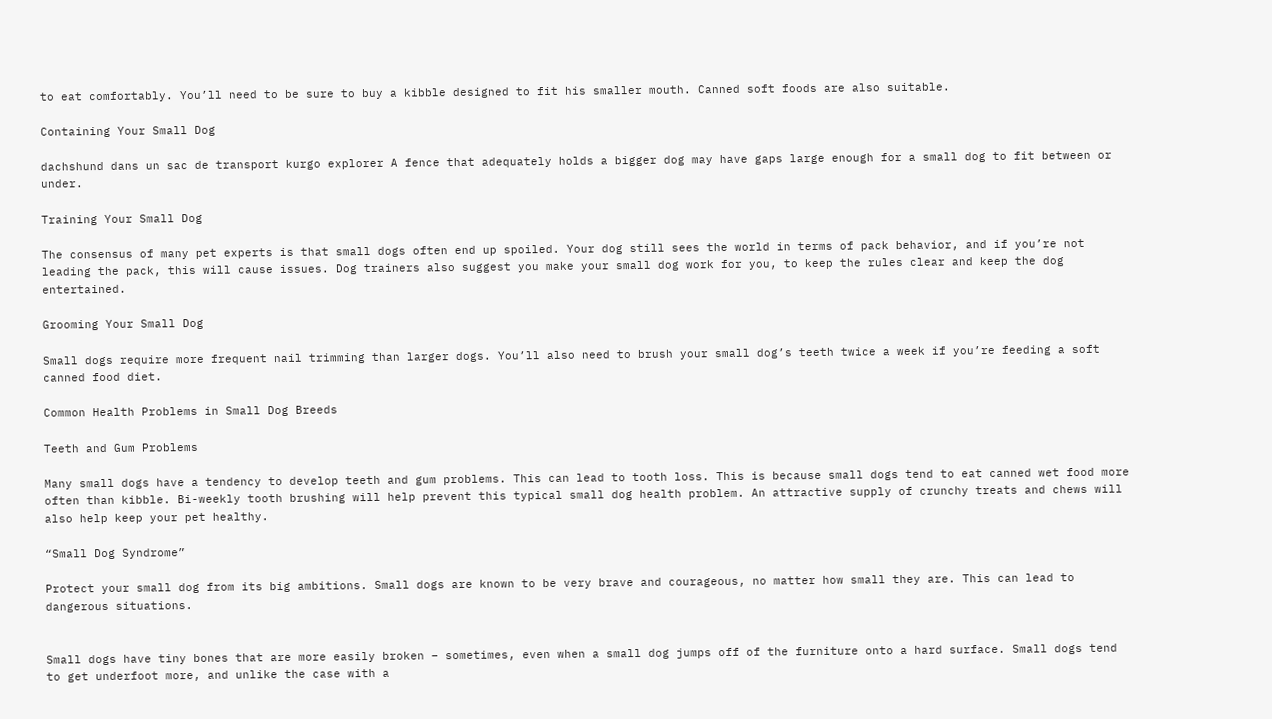to eat comfortably. You’ll need to be sure to buy a kibble designed to fit his smaller mouth. Canned soft foods are also suitable.

Containing Your Small Dog

dachshund dans un sac de transport kurgo explorer A fence that adequately holds a bigger dog may have gaps large enough for a small dog to fit between or under.

Training Your Small Dog

The consensus of many pet experts is that small dogs often end up spoiled. Your dog still sees the world in terms of pack behavior, and if you’re not leading the pack, this will cause issues. Dog trainers also suggest you make your small dog work for you, to keep the rules clear and keep the dog entertained.

Grooming Your Small Dog

Small dogs require more frequent nail trimming than larger dogs. You’ll also need to brush your small dog’s teeth twice a week if you’re feeding a soft canned food diet.

Common Health Problems in Small Dog Breeds

Teeth and Gum Problems

Many small dogs have a tendency to develop teeth and gum problems. This can lead to tooth loss. This is because small dogs tend to eat canned wet food more often than kibble. Bi-weekly tooth brushing will help prevent this typical small dog health problem. An attractive supply of crunchy treats and chews will also help keep your pet healthy.

“Small Dog Syndrome”

Protect your small dog from its big ambitions. Small dogs are known to be very brave and courageous, no matter how small they are. This can lead to dangerous situations.


Small dogs have tiny bones that are more easily broken – sometimes, even when a small dog jumps off of the furniture onto a hard surface. Small dogs tend to get underfoot more, and unlike the case with a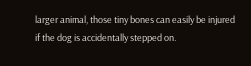larger animal, those tiny bones can easily be injured if the dog is accidentally stepped on.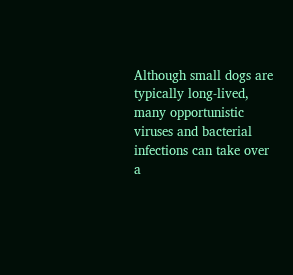Although small dogs are typically long-lived, many opportunistic viruses and bacterial infections can take over a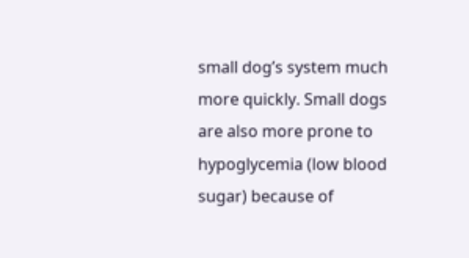small dog’s system much more quickly. Small dogs are also more prone to hypoglycemia (low blood sugar) because of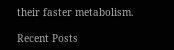their faster metabolism.

Recent Posts